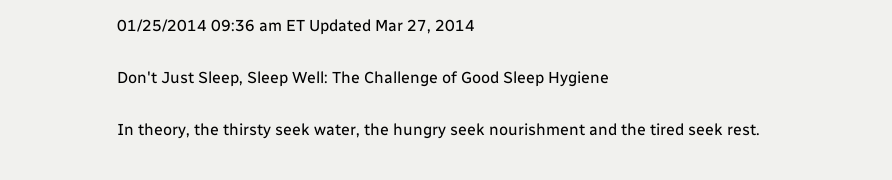01/25/2014 09:36 am ET Updated Mar 27, 2014

Don't Just Sleep, Sleep Well: The Challenge of Good Sleep Hygiene

In theory, the thirsty seek water, the hungry seek nourishment and the tired seek rest.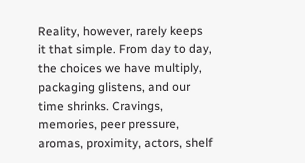Reality, however, rarely keeps it that simple. From day to day, the choices we have multiply, packaging glistens, and our time shrinks. Cravings, memories, peer pressure, aromas, proximity, actors, shelf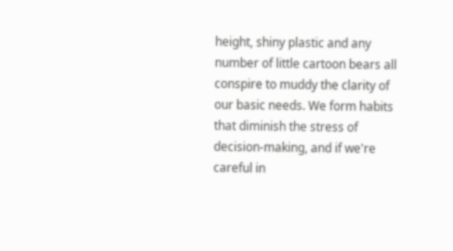height, shiny plastic and any number of little cartoon bears all conspire to muddy the clarity of our basic needs. We form habits that diminish the stress of decision-making, and if we're careful in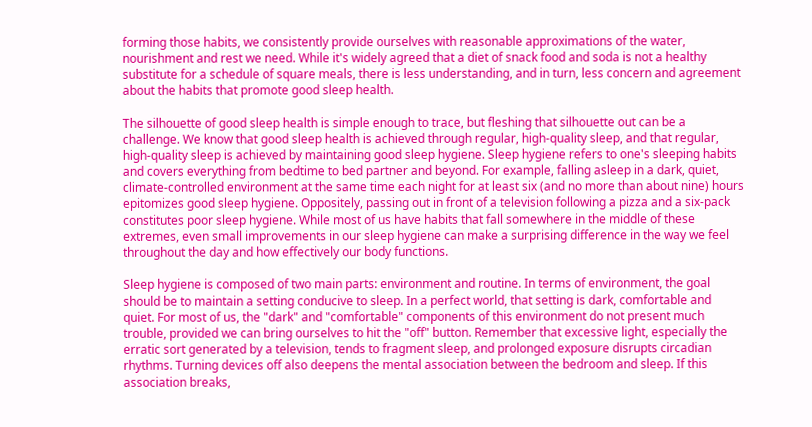forming those habits, we consistently provide ourselves with reasonable approximations of the water, nourishment and rest we need. While it's widely agreed that a diet of snack food and soda is not a healthy substitute for a schedule of square meals, there is less understanding, and in turn, less concern and agreement about the habits that promote good sleep health.

The silhouette of good sleep health is simple enough to trace, but fleshing that silhouette out can be a challenge. We know that good sleep health is achieved through regular, high-quality sleep, and that regular, high-quality sleep is achieved by maintaining good sleep hygiene. Sleep hygiene refers to one's sleeping habits and covers everything from bedtime to bed partner and beyond. For example, falling asleep in a dark, quiet, climate-controlled environment at the same time each night for at least six (and no more than about nine) hours epitomizes good sleep hygiene. Oppositely, passing out in front of a television following a pizza and a six-pack constitutes poor sleep hygiene. While most of us have habits that fall somewhere in the middle of these extremes, even small improvements in our sleep hygiene can make a surprising difference in the way we feel throughout the day and how effectively our body functions.

Sleep hygiene is composed of two main parts: environment and routine. In terms of environment, the goal should be to maintain a setting conducive to sleep. In a perfect world, that setting is dark, comfortable and quiet. For most of us, the "dark" and "comfortable" components of this environment do not present much trouble, provided we can bring ourselves to hit the "off" button. Remember that excessive light, especially the erratic sort generated by a television, tends to fragment sleep, and prolonged exposure disrupts circadian rhythms. Turning devices off also deepens the mental association between the bedroom and sleep. If this association breaks,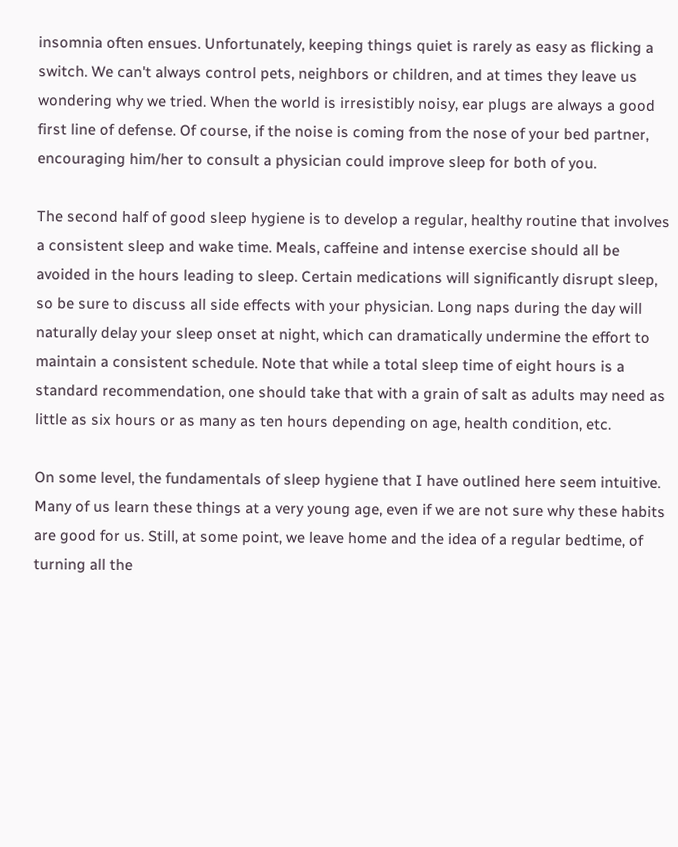insomnia often ensues. Unfortunately, keeping things quiet is rarely as easy as flicking a switch. We can't always control pets, neighbors or children, and at times they leave us wondering why we tried. When the world is irresistibly noisy, ear plugs are always a good first line of defense. Of course, if the noise is coming from the nose of your bed partner, encouraging him/her to consult a physician could improve sleep for both of you.

The second half of good sleep hygiene is to develop a regular, healthy routine that involves a consistent sleep and wake time. Meals, caffeine and intense exercise should all be avoided in the hours leading to sleep. Certain medications will significantly disrupt sleep, so be sure to discuss all side effects with your physician. Long naps during the day will naturally delay your sleep onset at night, which can dramatically undermine the effort to maintain a consistent schedule. Note that while a total sleep time of eight hours is a standard recommendation, one should take that with a grain of salt as adults may need as little as six hours or as many as ten hours depending on age, health condition, etc.

On some level, the fundamentals of sleep hygiene that I have outlined here seem intuitive. Many of us learn these things at a very young age, even if we are not sure why these habits are good for us. Still, at some point, we leave home and the idea of a regular bedtime, of turning all the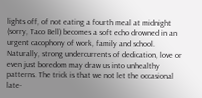lights off, of not eating a fourth meal at midnight (sorry, Taco Bell) becomes a soft echo drowned in an urgent cacophony of work, family and school. Naturally, strong undercurrents of dedication, love or even just boredom may draw us into unhealthy patterns. The trick is that we not let the occasional late-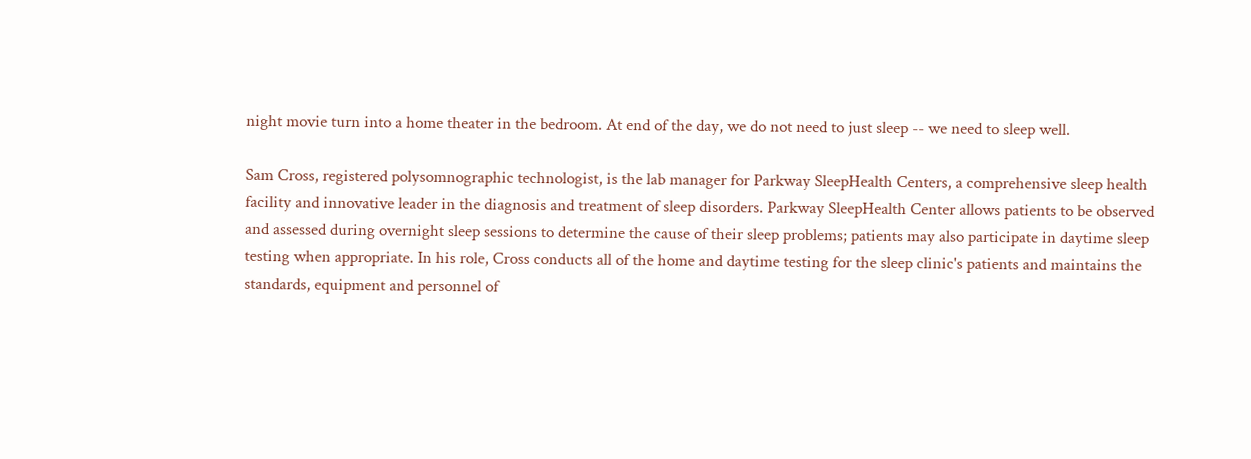night movie turn into a home theater in the bedroom. At end of the day, we do not need to just sleep -- we need to sleep well.

Sam Cross, registered polysomnographic technologist, is the lab manager for Parkway SleepHealth Centers, a comprehensive sleep health facility and innovative leader in the diagnosis and treatment of sleep disorders. Parkway SleepHealth Center allows patients to be observed and assessed during overnight sleep sessions to determine the cause of their sleep problems; patients may also participate in daytime sleep testing when appropriate. In his role, Cross conducts all of the home and daytime testing for the sleep clinic's patients and maintains the standards, equipment and personnel of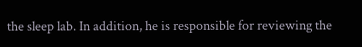the sleep lab. In addition, he is responsible for reviewing the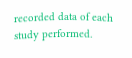recorded data of each study performed.